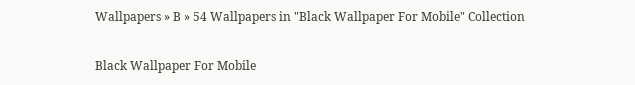Wallpapers » B » 54 Wallpapers in "Black Wallpaper For Mobile" Collection

Black Wallpaper For Mobile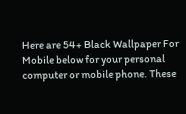Here are 54+ Black Wallpaper For Mobile below for your personal computer or mobile phone. These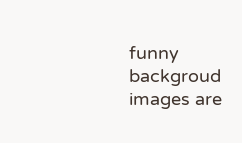funny backgroud images are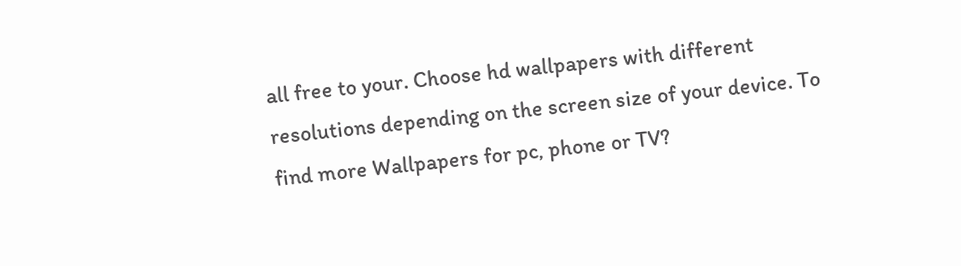all free to your. Choose hd wallpapers with different resolutions depending on the screen size of your device. To find more Wallpapers for pc, phone or TV?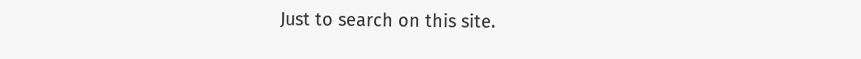Just to search on this site.